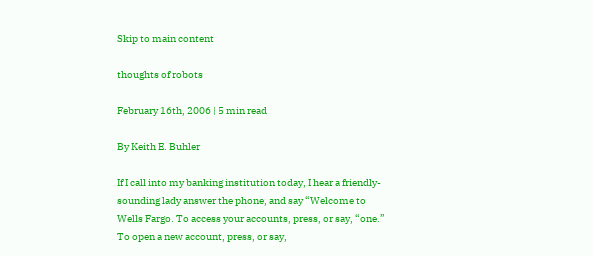Skip to main content

thoughts of robots

February 16th, 2006 | 5 min read

By Keith E. Buhler

If I call into my banking institution today, I hear a friendly-sounding lady answer the phone, and say “Welcome to Wells Fargo. To access your accounts, press, or say, “one.” To open a new account, press, or say,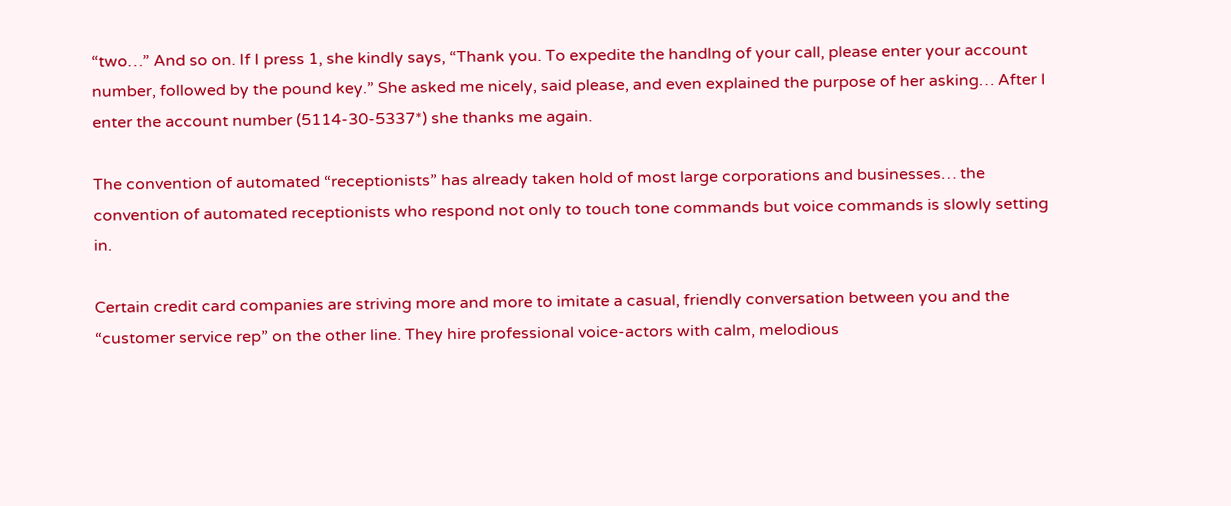“two…” And so on. If I press 1, she kindly says, “Thank you. To expedite the handlng of your call, please enter your account number, followed by the pound key.” She asked me nicely, said please, and even explained the purpose of her asking… After I enter the account number (5114-30-5337*) she thanks me again.

The convention of automated “receptionists” has already taken hold of most large corporations and businesses… the convention of automated receptionists who respond not only to touch tone commands but voice commands is slowly setting in.

Certain credit card companies are striving more and more to imitate a casual, friendly conversation between you and the “customer service rep” on the other line. They hire professional voice-actors with calm, melodious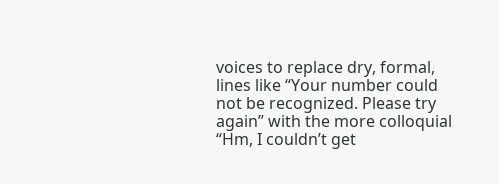voices to replace dry, formal, lines like “Your number could not be recognized. Please try again” with the more colloquial “Hm, I couldn’t get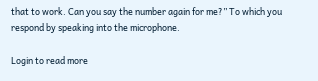that to work. Can you say the number again for me?” To which you respond by speaking into the microphone.

Login to read more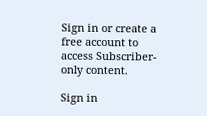Sign in or create a free account to access Subscriber-only content.

Sign in